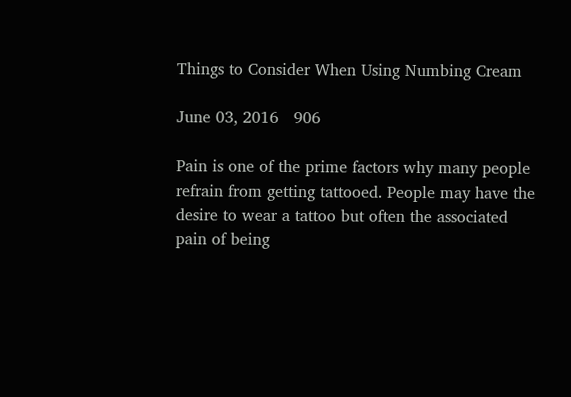Things to Consider When Using Numbing Cream

June 03, 2016   906

Pain is one of the prime factors why many people refrain from getting tattooed. People may have the desire to wear a tattoo but often the associated pain of being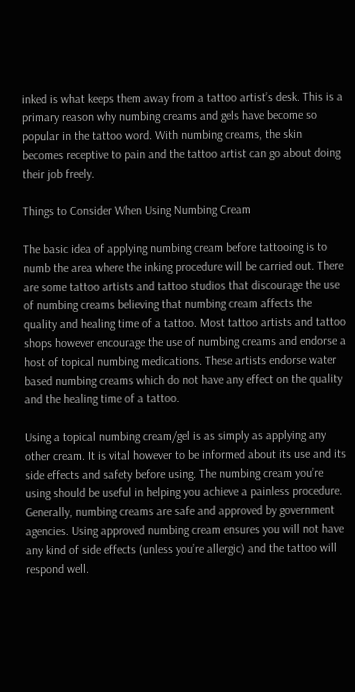inked is what keeps them away from a tattoo artist’s desk. This is a primary reason why numbing creams and gels have become so popular in the tattoo word. With numbing creams, the skin becomes receptive to pain and the tattoo artist can go about doing their job freely.

Things to Consider When Using Numbing Cream

The basic idea of applying numbing cream before tattooing is to numb the area where the inking procedure will be carried out. There are some tattoo artists and tattoo studios that discourage the use of numbing creams believing that numbing cream affects the quality and healing time of a tattoo. Most tattoo artists and tattoo shops however encourage the use of numbing creams and endorse a host of topical numbing medications. These artists endorse water based numbing creams which do not have any effect on the quality and the healing time of a tattoo.

Using a topical numbing cream/gel is as simply as applying any other cream. It is vital however to be informed about its use and its side effects and safety before using. The numbing cream you’re using should be useful in helping you achieve a painless procedure. Generally, numbing creams are safe and approved by government agencies. Using approved numbing cream ensures you will not have any kind of side effects (unless you’re allergic) and the tattoo will respond well.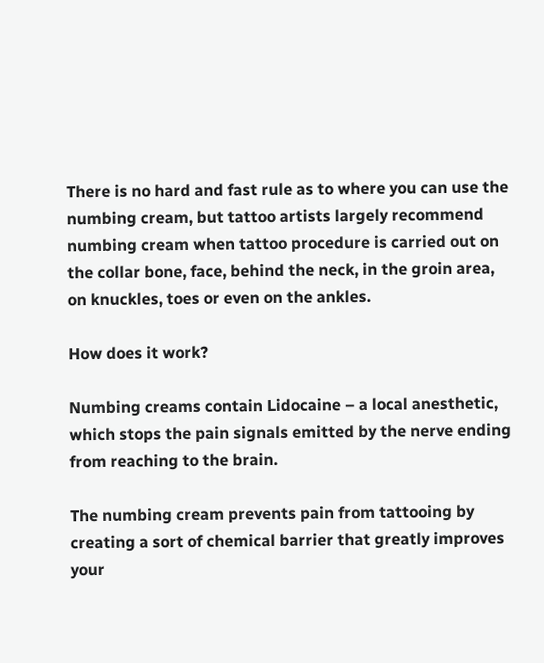There is no hard and fast rule as to where you can use the numbing cream, but tattoo artists largely recommend numbing cream when tattoo procedure is carried out on the collar bone, face, behind the neck, in the groin area, on knuckles, toes or even on the ankles.

How does it work?

Numbing creams contain Lidocaine – a local anesthetic, which stops the pain signals emitted by the nerve ending from reaching to the brain.

The numbing cream prevents pain from tattooing by creating a sort of chemical barrier that greatly improves your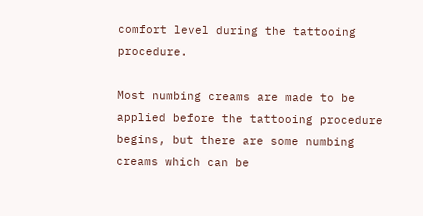comfort level during the tattooing procedure.

Most numbing creams are made to be applied before the tattooing procedure begins, but there are some numbing creams which can be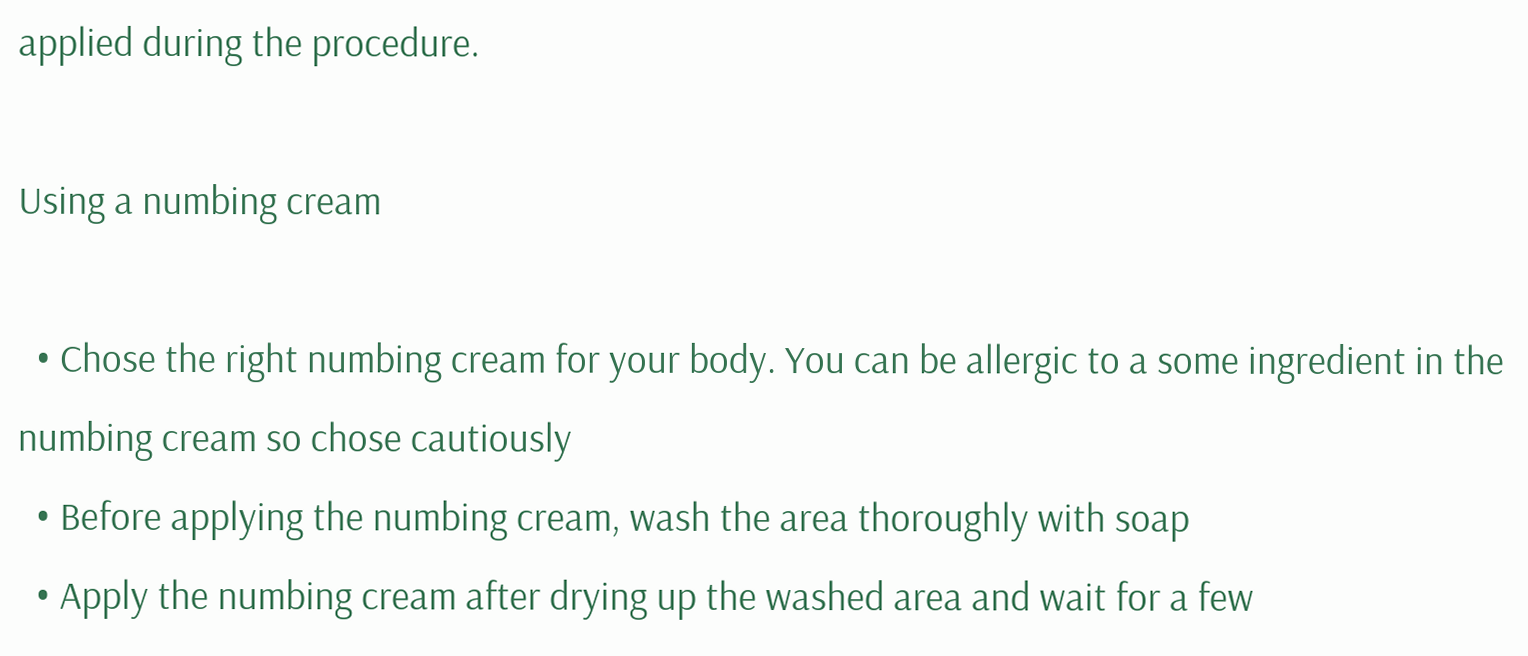applied during the procedure.

Using a numbing cream

  • Chose the right numbing cream for your body. You can be allergic to a some ingredient in the numbing cream so chose cautiously
  • Before applying the numbing cream, wash the area thoroughly with soap
  • Apply the numbing cream after drying up the washed area and wait for a few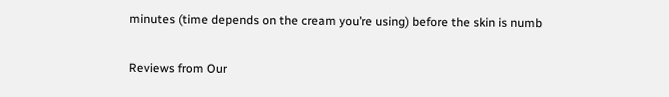minutes (time depends on the cream you’re using) before the skin is numb

Reviews from Our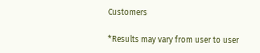Customers

*Results may vary from user to user